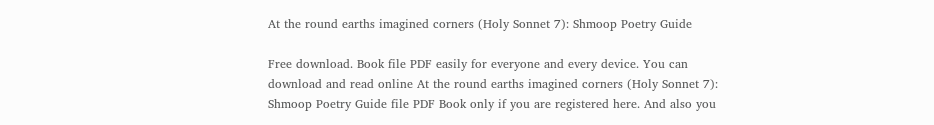At the round earths imagined corners (Holy Sonnet 7): Shmoop Poetry Guide

Free download. Book file PDF easily for everyone and every device. You can download and read online At the round earths imagined corners (Holy Sonnet 7): Shmoop Poetry Guide file PDF Book only if you are registered here. And also you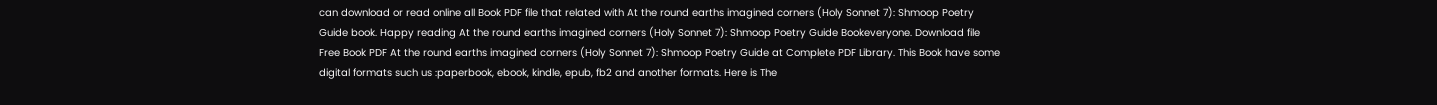can download or read online all Book PDF file that related with At the round earths imagined corners (Holy Sonnet 7): Shmoop Poetry Guide book. Happy reading At the round earths imagined corners (Holy Sonnet 7): Shmoop Poetry Guide Bookeveryone. Download file Free Book PDF At the round earths imagined corners (Holy Sonnet 7): Shmoop Poetry Guide at Complete PDF Library. This Book have some digital formats such us :paperbook, ebook, kindle, epub, fb2 and another formats. Here is The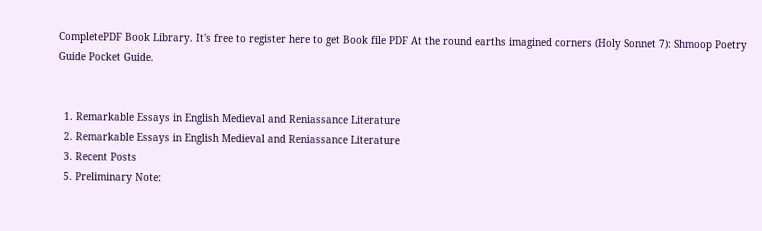CompletePDF Book Library. It's free to register here to get Book file PDF At the round earths imagined corners (Holy Sonnet 7): Shmoop Poetry Guide Pocket Guide.


  1. Remarkable Essays in English Medieval and Reniassance Literature
  2. Remarkable Essays in English Medieval and Reniassance Literature
  3. Recent Posts
  5. Preliminary Note: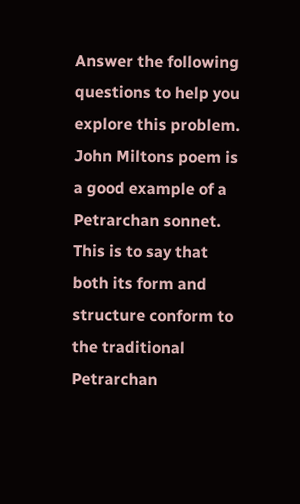Answer the following questions to help you explore this problem. John Miltons poem is a good example of a Petrarchan sonnet. This is to say that both its form and structure conform to the traditional Petrarchan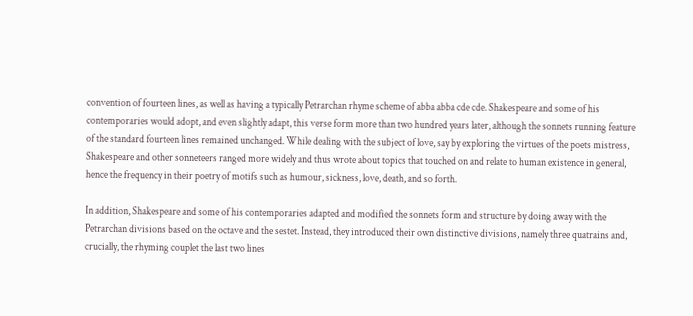convention of fourteen lines, as well as having a typically Petrarchan rhyme scheme of abba abba cde cde. Shakespeare and some of his contemporaries would adopt, and even slightly adapt, this verse form more than two hundred years later, although the sonnets running feature of the standard fourteen lines remained unchanged. While dealing with the subject of love, say by exploring the virtues of the poets mistress, Shakespeare and other sonneteers ranged more widely and thus wrote about topics that touched on and relate to human existence in general, hence the frequency in their poetry of motifs such as humour, sickness, love, death, and so forth.

In addition, Shakespeare and some of his contemporaries adapted and modified the sonnets form and structure by doing away with the Petrarchan divisions based on the octave and the sestet. Instead, they introduced their own distinctive divisions, namely three quatrains and, crucially, the rhyming couplet the last two lines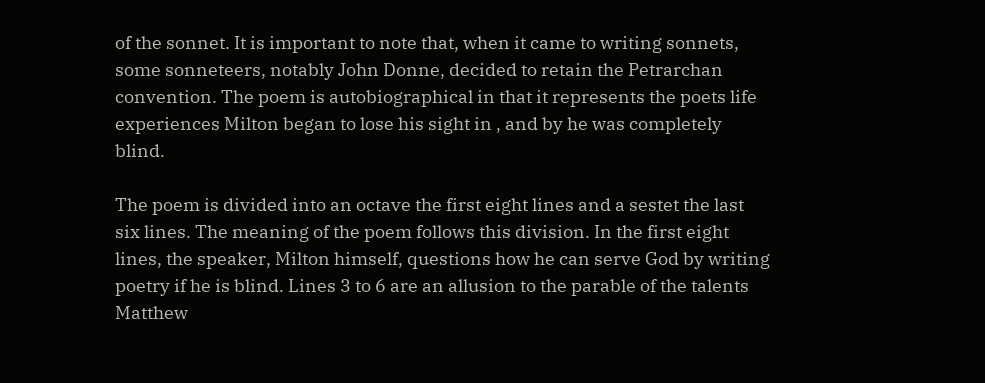of the sonnet. It is important to note that, when it came to writing sonnets, some sonneteers, notably John Donne, decided to retain the Petrarchan convention. The poem is autobiographical in that it represents the poets life experiences Milton began to lose his sight in , and by he was completely blind.

The poem is divided into an octave the first eight lines and a sestet the last six lines. The meaning of the poem follows this division. In the first eight lines, the speaker, Milton himself, questions how he can serve God by writing poetry if he is blind. Lines 3 to 6 are an allusion to the parable of the talents Matthew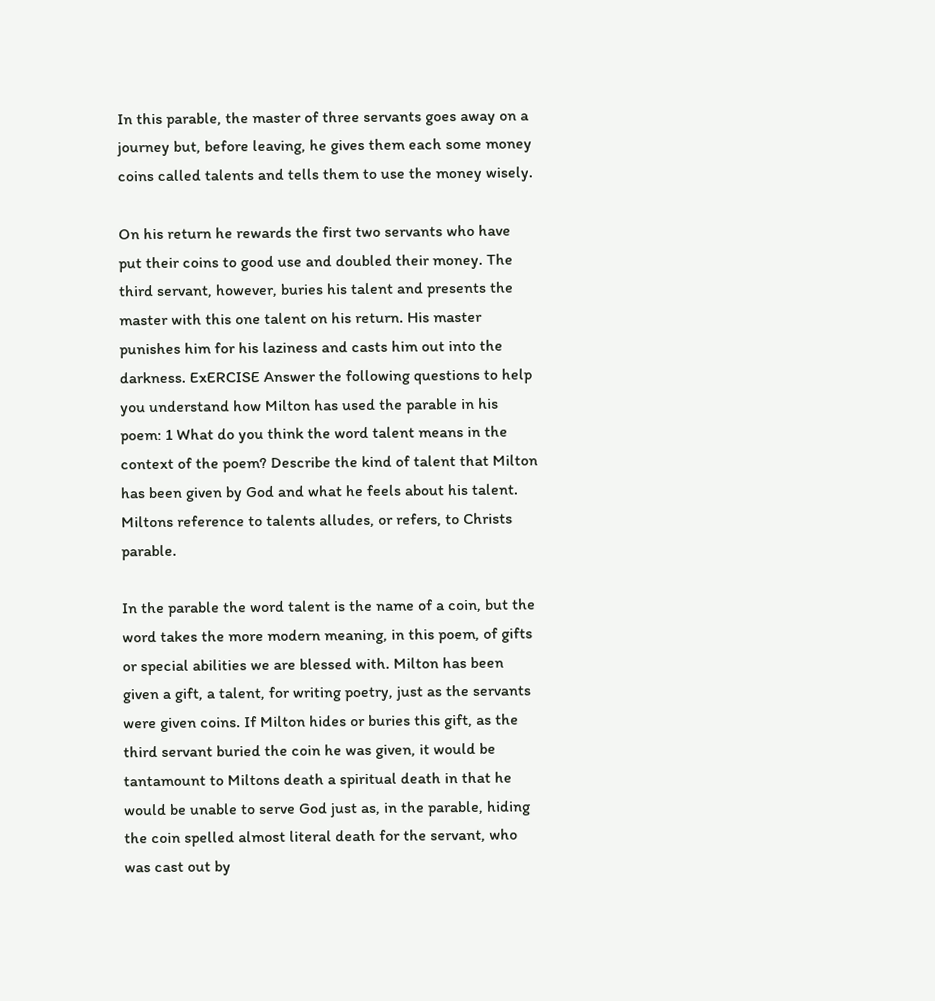In this parable, the master of three servants goes away on a journey but, before leaving, he gives them each some money coins called talents and tells them to use the money wisely.

On his return he rewards the first two servants who have put their coins to good use and doubled their money. The third servant, however, buries his talent and presents the master with this one talent on his return. His master punishes him for his laziness and casts him out into the darkness. ExERCISE Answer the following questions to help you understand how Milton has used the parable in his poem: 1 What do you think the word talent means in the context of the poem? Describe the kind of talent that Milton has been given by God and what he feels about his talent. Miltons reference to talents alludes, or refers, to Christs parable.

In the parable the word talent is the name of a coin, but the word takes the more modern meaning, in this poem, of gifts or special abilities we are blessed with. Milton has been given a gift, a talent, for writing poetry, just as the servants were given coins. If Milton hides or buries this gift, as the third servant buried the coin he was given, it would be tantamount to Miltons death a spiritual death in that he would be unable to serve God just as, in the parable, hiding the coin spelled almost literal death for the servant, who was cast out by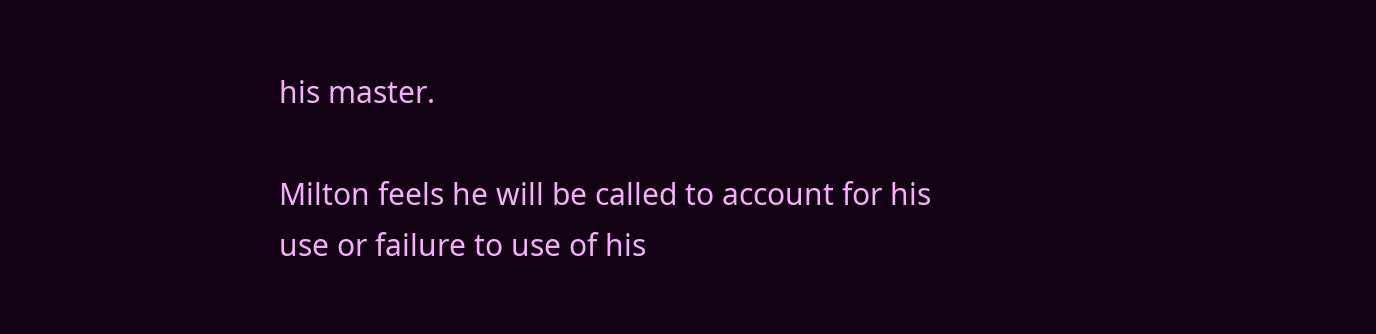his master.

Milton feels he will be called to account for his use or failure to use of his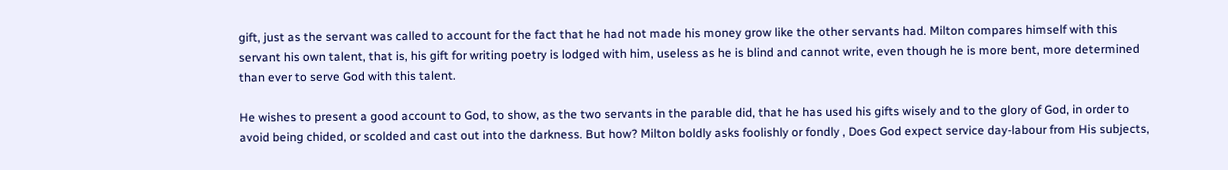gift, just as the servant was called to account for the fact that he had not made his money grow like the other servants had. Milton compares himself with this servant his own talent, that is, his gift for writing poetry is lodged with him, useless as he is blind and cannot write, even though he is more bent, more determined than ever to serve God with this talent.

He wishes to present a good account to God, to show, as the two servants in the parable did, that he has used his gifts wisely and to the glory of God, in order to avoid being chided, or scolded and cast out into the darkness. But how? Milton boldly asks foolishly or fondly , Does God expect service day-labour from His subjects,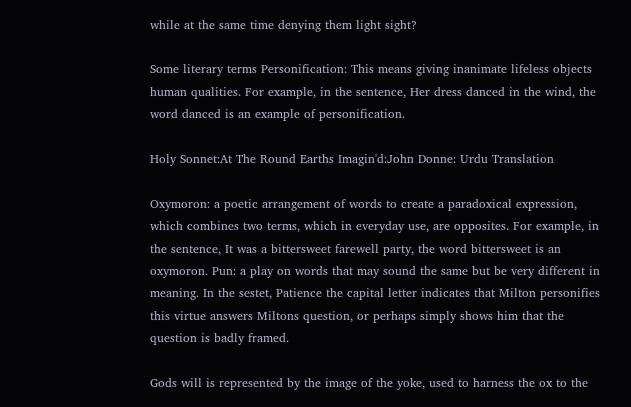while at the same time denying them light sight?

Some literary terms Personification: This means giving inanimate lifeless objects human qualities. For example, in the sentence, Her dress danced in the wind, the word danced is an example of personification.

Holy Sonnet:At The Round Earths Imagin'd:John Donne: Urdu Translation

Oxymoron: a poetic arrangement of words to create a paradoxical expression, which combines two terms, which in everyday use, are opposites. For example, in the sentence, It was a bittersweet farewell party, the word bittersweet is an oxymoron. Pun: a play on words that may sound the same but be very different in meaning. In the sestet, Patience the capital letter indicates that Milton personifies this virtue answers Miltons question, or perhaps simply shows him that the question is badly framed.

Gods will is represented by the image of the yoke, used to harness the ox to the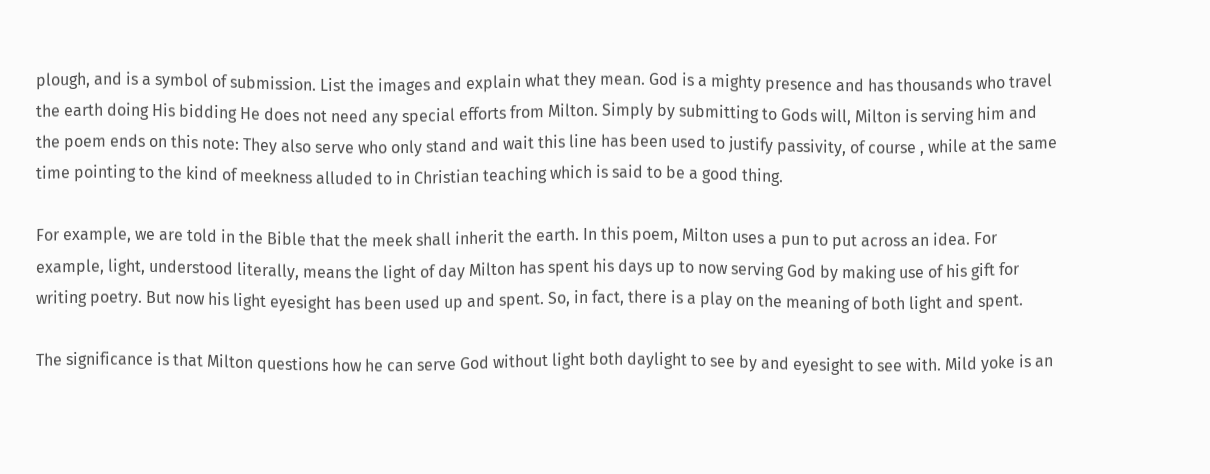plough, and is a symbol of submission. List the images and explain what they mean. God is a mighty presence and has thousands who travel the earth doing His bidding He does not need any special efforts from Milton. Simply by submitting to Gods will, Milton is serving him and the poem ends on this note: They also serve who only stand and wait this line has been used to justify passivity, of course , while at the same time pointing to the kind of meekness alluded to in Christian teaching which is said to be a good thing.

For example, we are told in the Bible that the meek shall inherit the earth. In this poem, Milton uses a pun to put across an idea. For example, light, understood literally, means the light of day Milton has spent his days up to now serving God by making use of his gift for writing poetry. But now his light eyesight has been used up and spent. So, in fact, there is a play on the meaning of both light and spent.

The significance is that Milton questions how he can serve God without light both daylight to see by and eyesight to see with. Mild yoke is an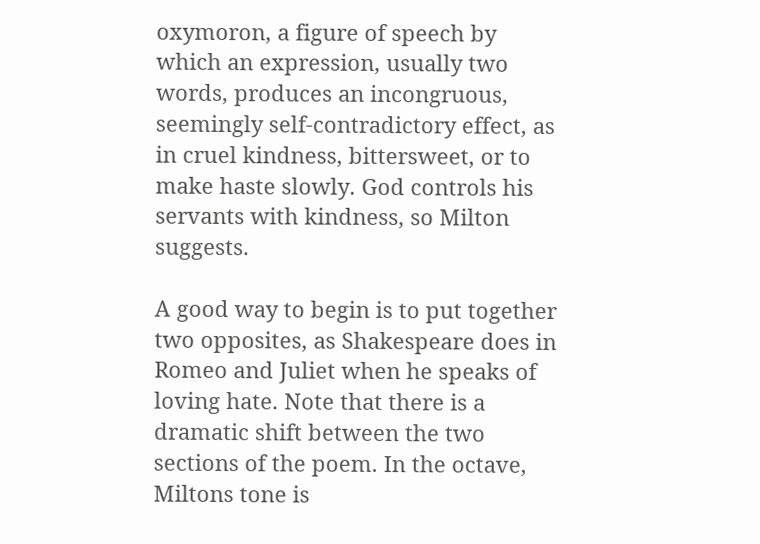oxymoron, a figure of speech by which an expression, usually two words, produces an incongruous, seemingly self-contradictory effect, as in cruel kindness, bittersweet, or to make haste slowly. God controls his servants with kindness, so Milton suggests.

A good way to begin is to put together two opposites, as Shakespeare does in Romeo and Juliet when he speaks of loving hate. Note that there is a dramatic shift between the two sections of the poem. In the octave, Miltons tone is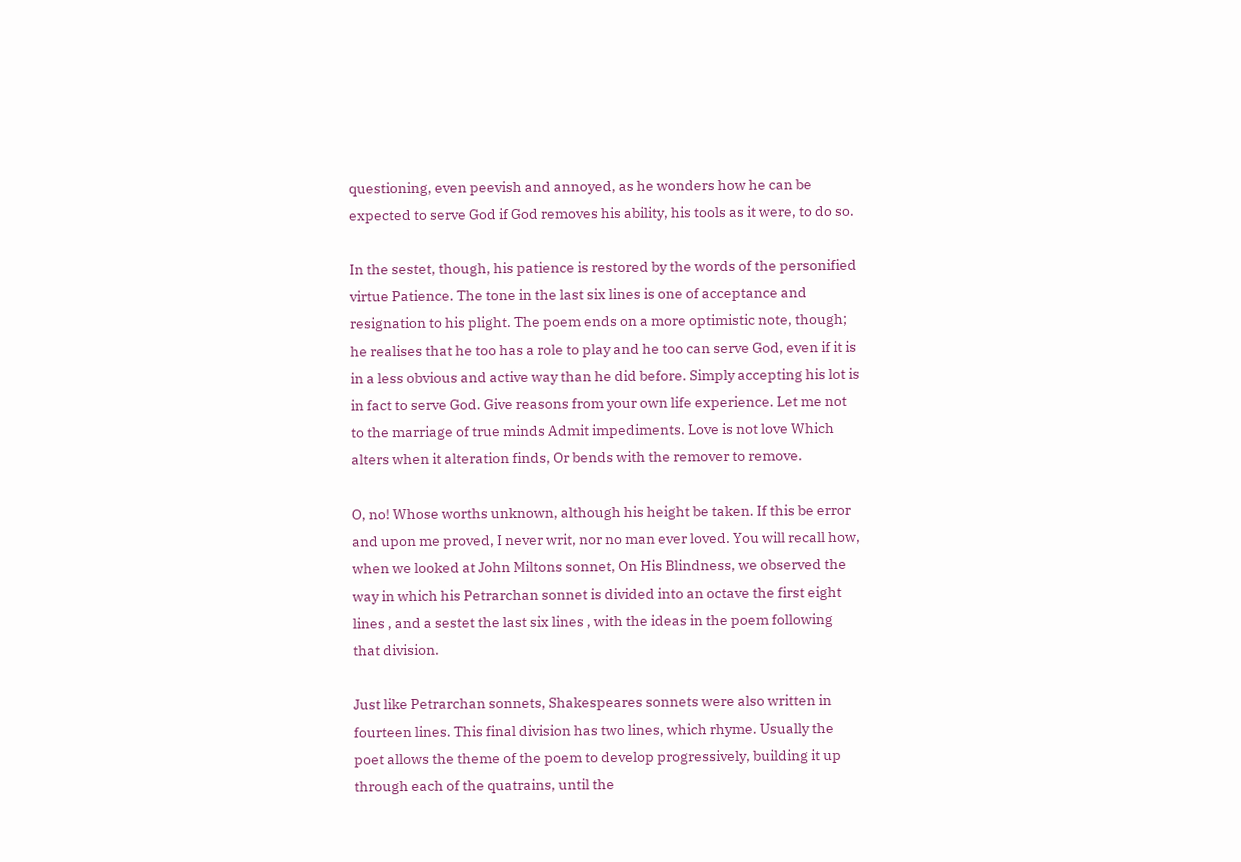questioning, even peevish and annoyed, as he wonders how he can be expected to serve God if God removes his ability, his tools as it were, to do so.

In the sestet, though, his patience is restored by the words of the personified virtue Patience. The tone in the last six lines is one of acceptance and resignation to his plight. The poem ends on a more optimistic note, though; he realises that he too has a role to play and he too can serve God, even if it is in a less obvious and active way than he did before. Simply accepting his lot is in fact to serve God. Give reasons from your own life experience. Let me not to the marriage of true minds Admit impediments. Love is not love Which alters when it alteration finds, Or bends with the remover to remove.

O, no! Whose worths unknown, although his height be taken. If this be error and upon me proved, I never writ, nor no man ever loved. You will recall how, when we looked at John Miltons sonnet, On His Blindness, we observed the way in which his Petrarchan sonnet is divided into an octave the first eight lines , and a sestet the last six lines , with the ideas in the poem following that division.

Just like Petrarchan sonnets, Shakespeares sonnets were also written in fourteen lines. This final division has two lines, which rhyme. Usually the poet allows the theme of the poem to develop progressively, building it up through each of the quatrains, until the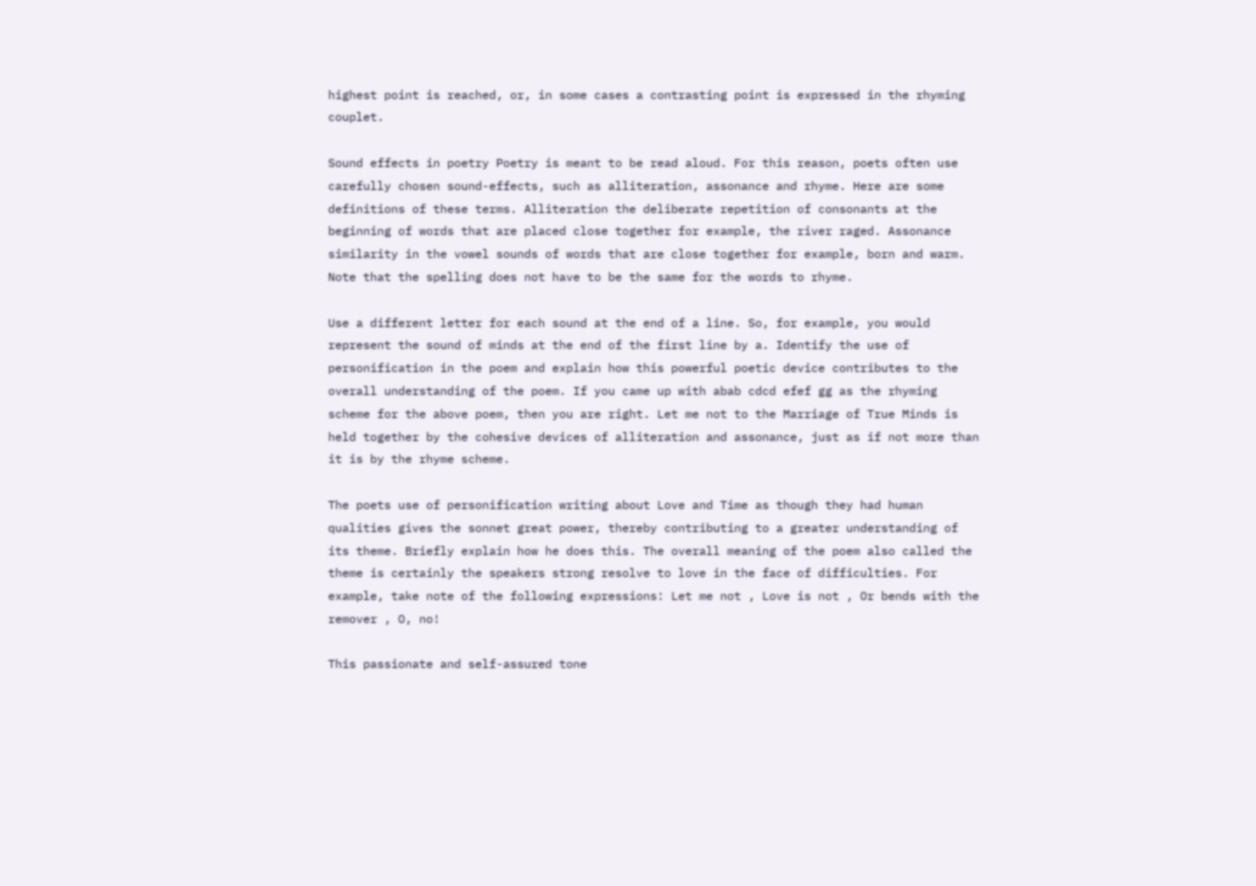highest point is reached, or, in some cases a contrasting point is expressed in the rhyming couplet.

Sound effects in poetry Poetry is meant to be read aloud. For this reason, poets often use carefully chosen sound-effects, such as alliteration, assonance and rhyme. Here are some definitions of these terms. Alliteration the deliberate repetition of consonants at the beginning of words that are placed close together for example, the river raged. Assonance similarity in the vowel sounds of words that are close together for example, born and warm. Note that the spelling does not have to be the same for the words to rhyme.

Use a different letter for each sound at the end of a line. So, for example, you would represent the sound of minds at the end of the first line by a. Identify the use of personification in the poem and explain how this powerful poetic device contributes to the overall understanding of the poem. If you came up with abab cdcd efef gg as the rhyming scheme for the above poem, then you are right. Let me not to the Marriage of True Minds is held together by the cohesive devices of alliteration and assonance, just as if not more than it is by the rhyme scheme.

The poets use of personification writing about Love and Time as though they had human qualities gives the sonnet great power, thereby contributing to a greater understanding of its theme. Briefly explain how he does this. The overall meaning of the poem also called the theme is certainly the speakers strong resolve to love in the face of difficulties. For example, take note of the following expressions: Let me not , Love is not , Or bends with the remover , O, no!

This passionate and self-assured tone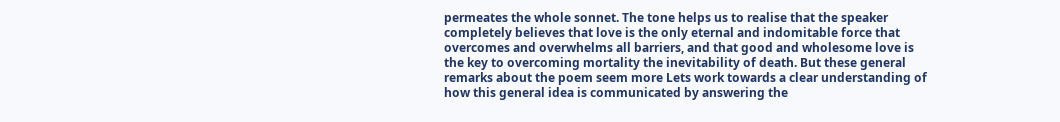permeates the whole sonnet. The tone helps us to realise that the speaker completely believes that love is the only eternal and indomitable force that overcomes and overwhelms all barriers, and that good and wholesome love is the key to overcoming mortality the inevitability of death. But these general remarks about the poem seem more Lets work towards a clear understanding of how this general idea is communicated by answering the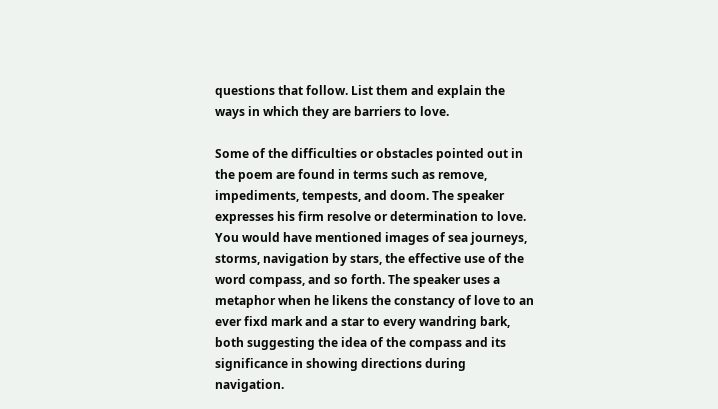questions that follow. List them and explain the ways in which they are barriers to love.

Some of the difficulties or obstacles pointed out in the poem are found in terms such as remove, impediments, tempests, and doom. The speaker expresses his firm resolve or determination to love. You would have mentioned images of sea journeys, storms, navigation by stars, the effective use of the word compass, and so forth. The speaker uses a metaphor when he likens the constancy of love to an ever fixd mark and a star to every wandring bark, both suggesting the idea of the compass and its significance in showing directions during navigation.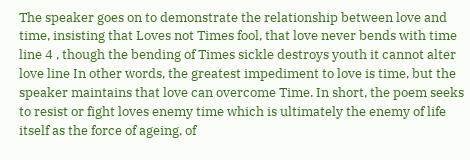The speaker goes on to demonstrate the relationship between love and time, insisting that Loves not Times fool, that love never bends with time line 4 , though the bending of Times sickle destroys youth it cannot alter love line In other words, the greatest impediment to love is time, but the speaker maintains that love can overcome Time. In short, the poem seeks to resist or fight loves enemy time which is ultimately the enemy of life itself as the force of ageing, of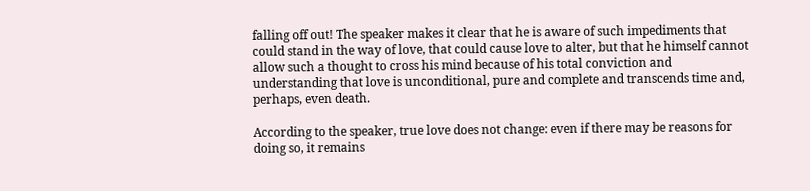falling off out! The speaker makes it clear that he is aware of such impediments that could stand in the way of love, that could cause love to alter, but that he himself cannot allow such a thought to cross his mind because of his total conviction and understanding that love is unconditional, pure and complete and transcends time and, perhaps, even death.

According to the speaker, true love does not change: even if there may be reasons for doing so, it remains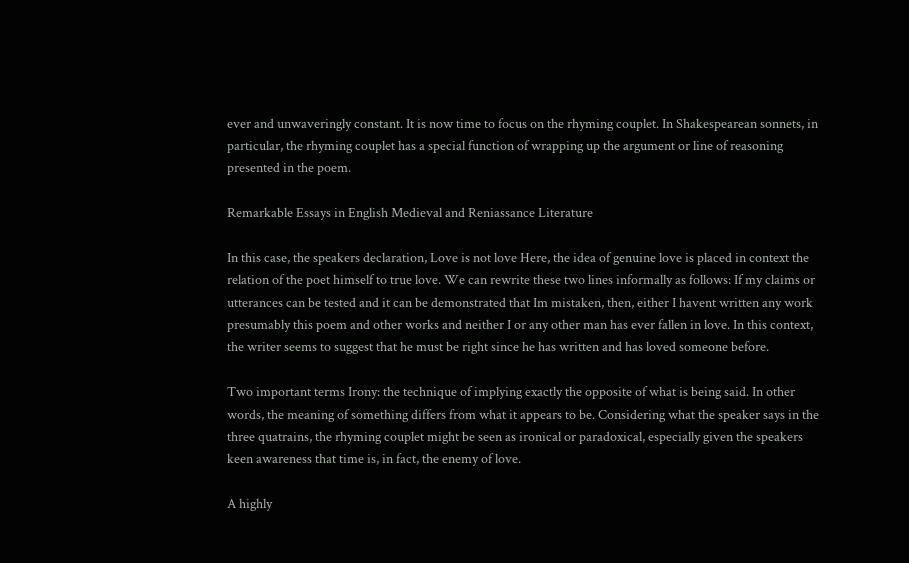ever and unwaveringly constant. It is now time to focus on the rhyming couplet. In Shakespearean sonnets, in particular, the rhyming couplet has a special function of wrapping up the argument or line of reasoning presented in the poem.

Remarkable Essays in English Medieval and Reniassance Literature

In this case, the speakers declaration, Love is not love Here, the idea of genuine love is placed in context the relation of the poet himself to true love. We can rewrite these two lines informally as follows: If my claims or utterances can be tested and it can be demonstrated that Im mistaken, then, either I havent written any work presumably this poem and other works and neither I or any other man has ever fallen in love. In this context, the writer seems to suggest that he must be right since he has written and has loved someone before.

Two important terms Irony: the technique of implying exactly the opposite of what is being said. In other words, the meaning of something differs from what it appears to be. Considering what the speaker says in the three quatrains, the rhyming couplet might be seen as ironical or paradoxical, especially given the speakers keen awareness that time is, in fact, the enemy of love.

A highly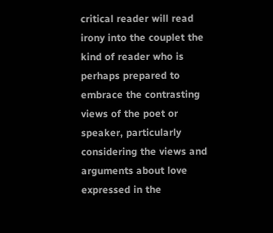critical reader will read irony into the couplet the kind of reader who is perhaps prepared to embrace the contrasting views of the poet or speaker, particularly considering the views and arguments about love expressed in the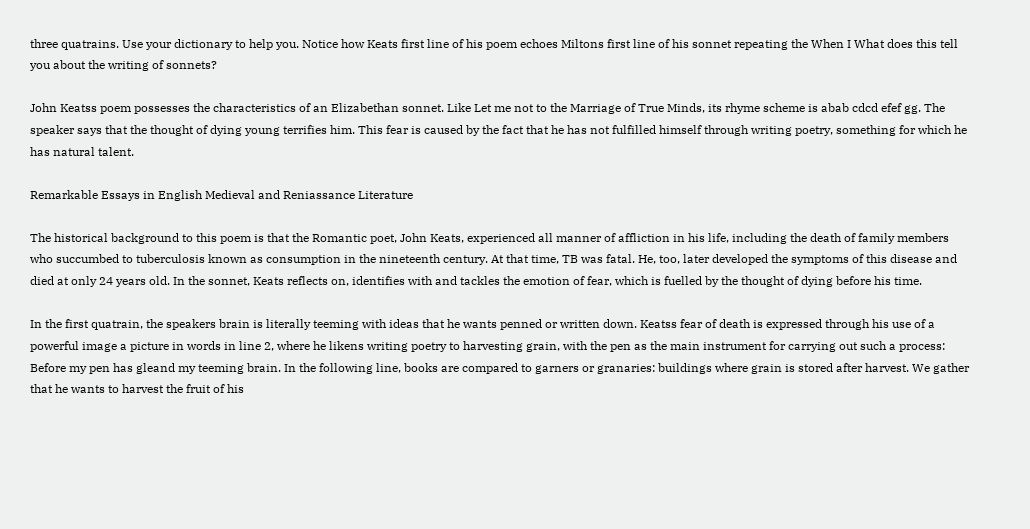three quatrains. Use your dictionary to help you. Notice how Keats first line of his poem echoes Miltons first line of his sonnet repeating the When I What does this tell you about the writing of sonnets?

John Keatss poem possesses the characteristics of an Elizabethan sonnet. Like Let me not to the Marriage of True Minds, its rhyme scheme is abab cdcd efef gg. The speaker says that the thought of dying young terrifies him. This fear is caused by the fact that he has not fulfilled himself through writing poetry, something for which he has natural talent.

Remarkable Essays in English Medieval and Reniassance Literature

The historical background to this poem is that the Romantic poet, John Keats, experienced all manner of affliction in his life, including the death of family members who succumbed to tuberculosis known as consumption in the nineteenth century. At that time, TB was fatal. He, too, later developed the symptoms of this disease and died at only 24 years old. In the sonnet, Keats reflects on, identifies with and tackles the emotion of fear, which is fuelled by the thought of dying before his time.

In the first quatrain, the speakers brain is literally teeming with ideas that he wants penned or written down. Keatss fear of death is expressed through his use of a powerful image a picture in words in line 2, where he likens writing poetry to harvesting grain, with the pen as the main instrument for carrying out such a process: Before my pen has gleand my teeming brain. In the following line, books are compared to garners or granaries: buildings where grain is stored after harvest. We gather that he wants to harvest the fruit of his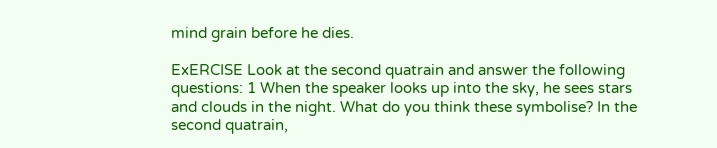mind grain before he dies.

ExERCISE Look at the second quatrain and answer the following questions: 1 When the speaker looks up into the sky, he sees stars and clouds in the night. What do you think these symbolise? In the second quatrain,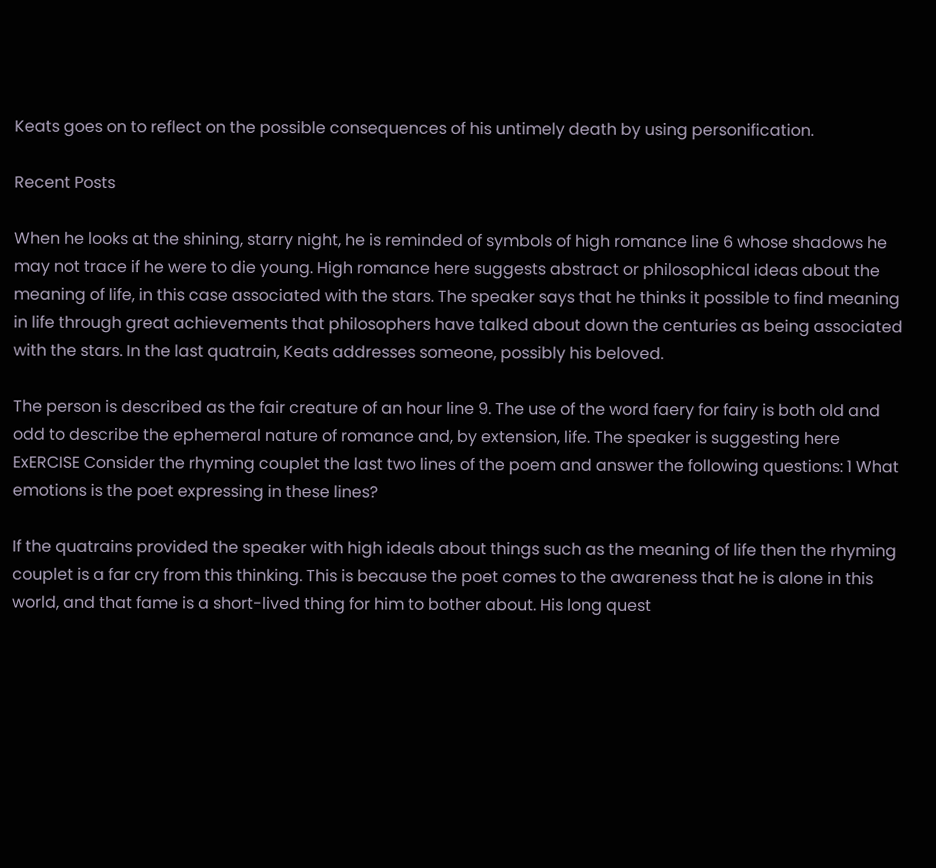Keats goes on to reflect on the possible consequences of his untimely death by using personification.

Recent Posts

When he looks at the shining, starry night, he is reminded of symbols of high romance line 6 whose shadows he may not trace if he were to die young. High romance here suggests abstract or philosophical ideas about the meaning of life, in this case associated with the stars. The speaker says that he thinks it possible to find meaning in life through great achievements that philosophers have talked about down the centuries as being associated with the stars. In the last quatrain, Keats addresses someone, possibly his beloved.

The person is described as the fair creature of an hour line 9. The use of the word faery for fairy is both old and odd to describe the ephemeral nature of romance and, by extension, life. The speaker is suggesting here ExERCISE Consider the rhyming couplet the last two lines of the poem and answer the following questions: 1 What emotions is the poet expressing in these lines?

If the quatrains provided the speaker with high ideals about things such as the meaning of life then the rhyming couplet is a far cry from this thinking. This is because the poet comes to the awareness that he is alone in this world, and that fame is a short-lived thing for him to bother about. His long quest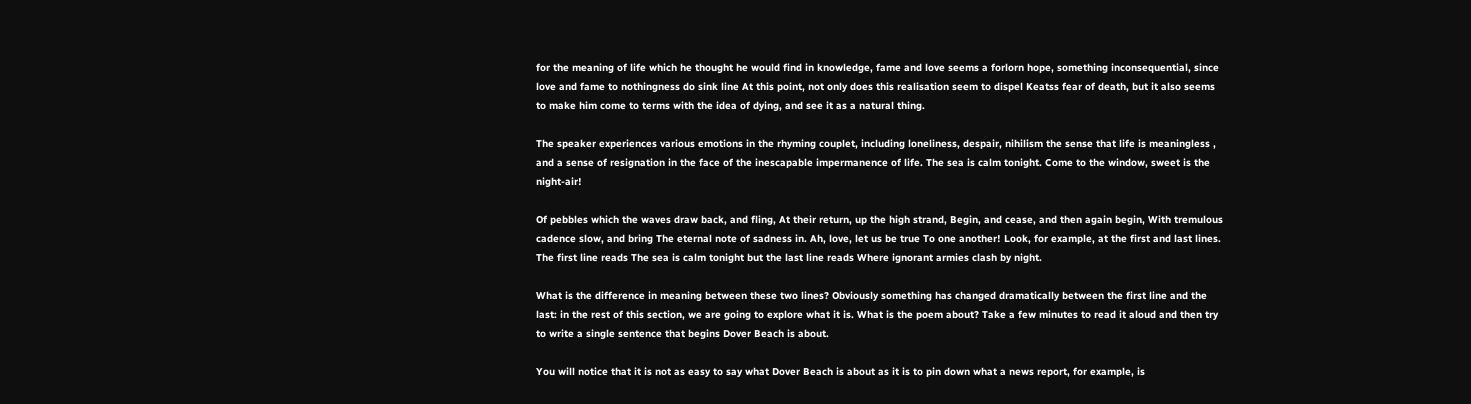for the meaning of life which he thought he would find in knowledge, fame and love seems a forlorn hope, something inconsequential, since love and fame to nothingness do sink line At this point, not only does this realisation seem to dispel Keatss fear of death, but it also seems to make him come to terms with the idea of dying, and see it as a natural thing.

The speaker experiences various emotions in the rhyming couplet, including loneliness, despair, nihilism the sense that life is meaningless , and a sense of resignation in the face of the inescapable impermanence of life. The sea is calm tonight. Come to the window, sweet is the night-air!

Of pebbles which the waves draw back, and fling, At their return, up the high strand, Begin, and cease, and then again begin, With tremulous cadence slow, and bring The eternal note of sadness in. Ah, love, let us be true To one another! Look, for example, at the first and last lines. The first line reads The sea is calm tonight but the last line reads Where ignorant armies clash by night.

What is the difference in meaning between these two lines? Obviously something has changed dramatically between the first line and the last: in the rest of this section, we are going to explore what it is. What is the poem about? Take a few minutes to read it aloud and then try to write a single sentence that begins Dover Beach is about.

You will notice that it is not as easy to say what Dover Beach is about as it is to pin down what a news report, for example, is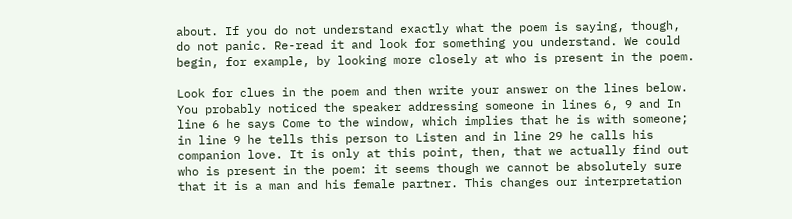about. If you do not understand exactly what the poem is saying, though, do not panic. Re-read it and look for something you understand. We could begin, for example, by looking more closely at who is present in the poem.

Look for clues in the poem and then write your answer on the lines below. You probably noticed the speaker addressing someone in lines 6, 9 and In line 6 he says Come to the window, which implies that he is with someone; in line 9 he tells this person to Listen and in line 29 he calls his companion love. It is only at this point, then, that we actually find out who is present in the poem: it seems though we cannot be absolutely sure that it is a man and his female partner. This changes our interpretation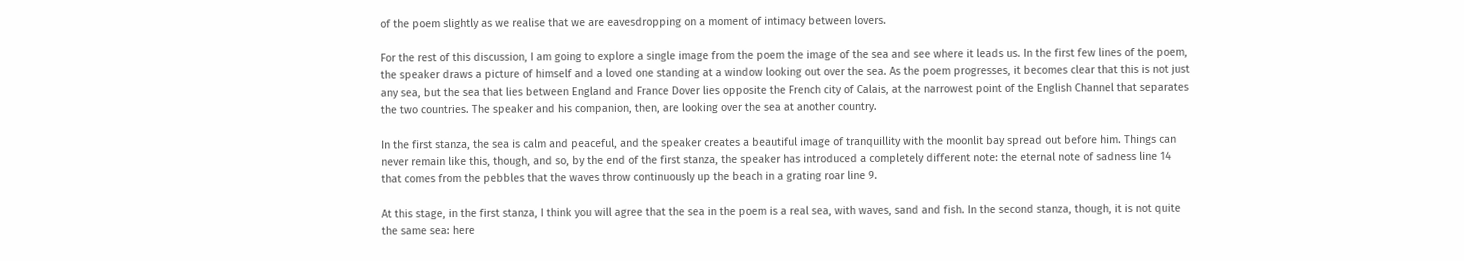of the poem slightly as we realise that we are eavesdropping on a moment of intimacy between lovers.

For the rest of this discussion, I am going to explore a single image from the poem the image of the sea and see where it leads us. In the first few lines of the poem, the speaker draws a picture of himself and a loved one standing at a window looking out over the sea. As the poem progresses, it becomes clear that this is not just any sea, but the sea that lies between England and France Dover lies opposite the French city of Calais, at the narrowest point of the English Channel that separates the two countries. The speaker and his companion, then, are looking over the sea at another country.

In the first stanza, the sea is calm and peaceful, and the speaker creates a beautiful image of tranquillity with the moonlit bay spread out before him. Things can never remain like this, though, and so, by the end of the first stanza, the speaker has introduced a completely different note: the eternal note of sadness line 14 that comes from the pebbles that the waves throw continuously up the beach in a grating roar line 9.

At this stage, in the first stanza, I think you will agree that the sea in the poem is a real sea, with waves, sand and fish. In the second stanza, though, it is not quite the same sea: here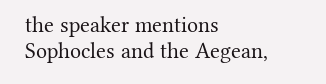the speaker mentions Sophocles and the Aegean,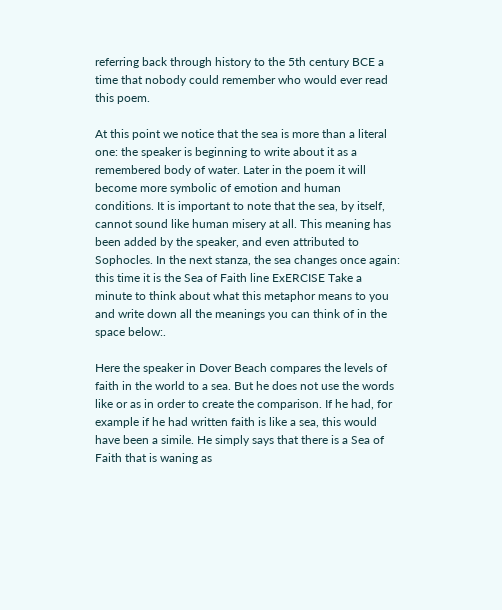referring back through history to the 5th century BCE a time that nobody could remember who would ever read this poem.

At this point we notice that the sea is more than a literal one: the speaker is beginning to write about it as a remembered body of water. Later in the poem it will become more symbolic of emotion and human conditions. It is important to note that the sea, by itself, cannot sound like human misery at all. This meaning has been added by the speaker, and even attributed to Sophocles. In the next stanza, the sea changes once again: this time it is the Sea of Faith line ExERCISE Take a minute to think about what this metaphor means to you and write down all the meanings you can think of in the space below:.

Here the speaker in Dover Beach compares the levels of faith in the world to a sea. But he does not use the words like or as in order to create the comparison. If he had, for example if he had written faith is like a sea, this would have been a simile. He simply says that there is a Sea of Faith that is waning as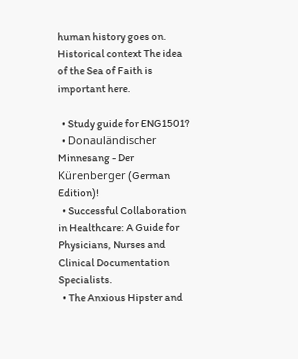human history goes on. Historical context The idea of the Sea of Faith is important here.

  • Study guide for ENG1501?
  • Donauländischer Minnesang - Der Kürenberger (German Edition)!
  • Successful Collaboration in Healthcare: A Guide for Physicians, Nurses and Clinical Documentation Specialists.
  • The Anxious Hipster and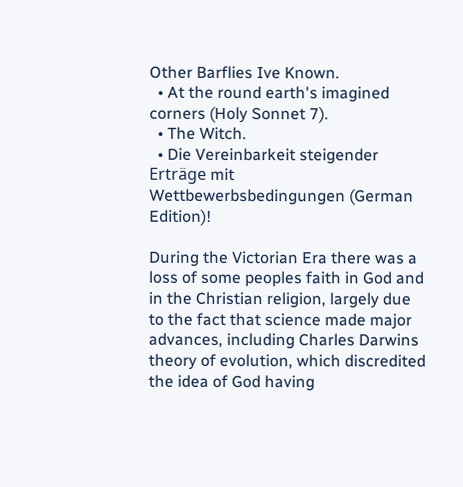Other Barflies Ive Known.
  • At the round earth's imagined corners (Holy Sonnet 7).
  • The Witch.
  • Die Vereinbarkeit steigender Erträge mit Wettbewerbsbedingungen (German Edition)!

During the Victorian Era there was a loss of some peoples faith in God and in the Christian religion, largely due to the fact that science made major advances, including Charles Darwins theory of evolution, which discredited the idea of God having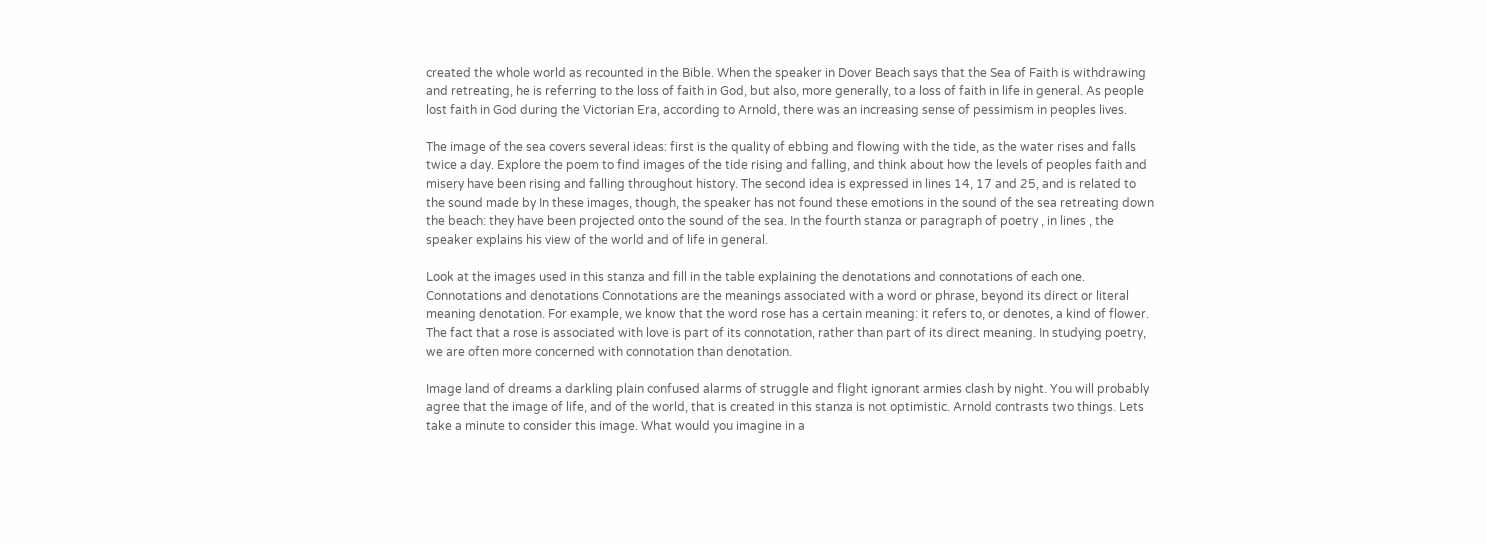created the whole world as recounted in the Bible. When the speaker in Dover Beach says that the Sea of Faith is withdrawing and retreating, he is referring to the loss of faith in God, but also, more generally, to a loss of faith in life in general. As people lost faith in God during the Victorian Era, according to Arnold, there was an increasing sense of pessimism in peoples lives.

The image of the sea covers several ideas: first is the quality of ebbing and flowing with the tide, as the water rises and falls twice a day. Explore the poem to find images of the tide rising and falling, and think about how the levels of peoples faith and misery have been rising and falling throughout history. The second idea is expressed in lines 14, 17 and 25, and is related to the sound made by In these images, though, the speaker has not found these emotions in the sound of the sea retreating down the beach: they have been projected onto the sound of the sea. In the fourth stanza or paragraph of poetry , in lines , the speaker explains his view of the world and of life in general.

Look at the images used in this stanza and fill in the table explaining the denotations and connotations of each one. Connotations and denotations Connotations are the meanings associated with a word or phrase, beyond its direct or literal meaning denotation. For example, we know that the word rose has a certain meaning: it refers to, or denotes, a kind of flower. The fact that a rose is associated with love is part of its connotation, rather than part of its direct meaning. In studying poetry, we are often more concerned with connotation than denotation.

Image land of dreams a darkling plain confused alarms of struggle and flight ignorant armies clash by night. You will probably agree that the image of life, and of the world, that is created in this stanza is not optimistic. Arnold contrasts two things. Lets take a minute to consider this image. What would you imagine in a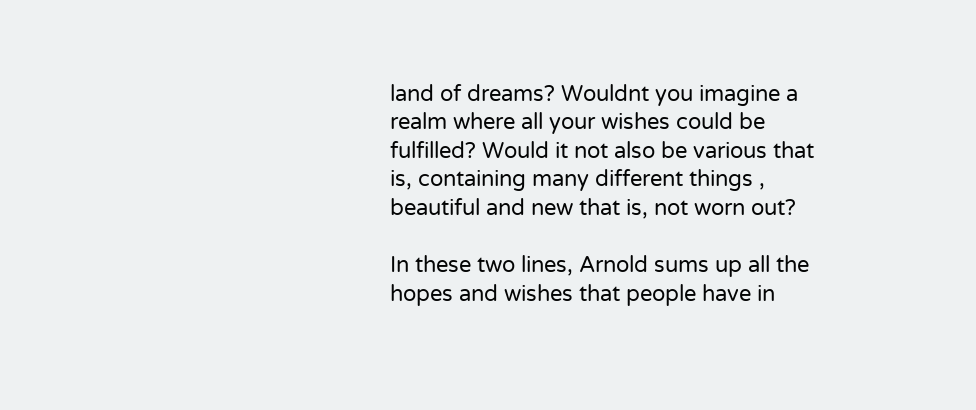land of dreams? Wouldnt you imagine a realm where all your wishes could be fulfilled? Would it not also be various that is, containing many different things , beautiful and new that is, not worn out?

In these two lines, Arnold sums up all the hopes and wishes that people have in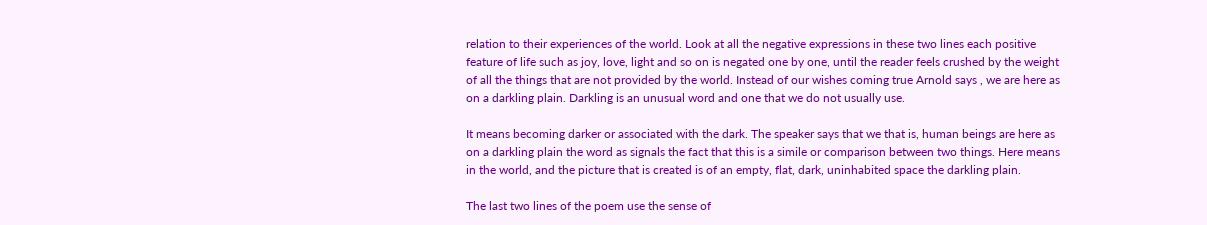relation to their experiences of the world. Look at all the negative expressions in these two lines each positive feature of life such as joy, love, light and so on is negated one by one, until the reader feels crushed by the weight of all the things that are not provided by the world. Instead of our wishes coming true Arnold says , we are here as on a darkling plain. Darkling is an unusual word and one that we do not usually use.

It means becoming darker or associated with the dark. The speaker says that we that is, human beings are here as on a darkling plain the word as signals the fact that this is a simile or comparison between two things. Here means in the world, and the picture that is created is of an empty, flat, dark, uninhabited space the darkling plain.

The last two lines of the poem use the sense of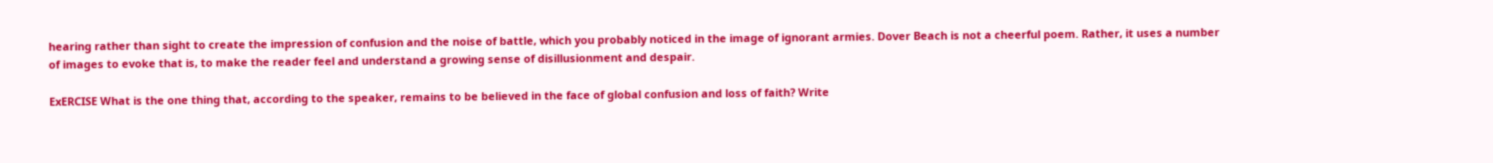hearing rather than sight to create the impression of confusion and the noise of battle, which you probably noticed in the image of ignorant armies. Dover Beach is not a cheerful poem. Rather, it uses a number of images to evoke that is, to make the reader feel and understand a growing sense of disillusionment and despair.

ExERCISE What is the one thing that, according to the speaker, remains to be believed in the face of global confusion and loss of faith? Write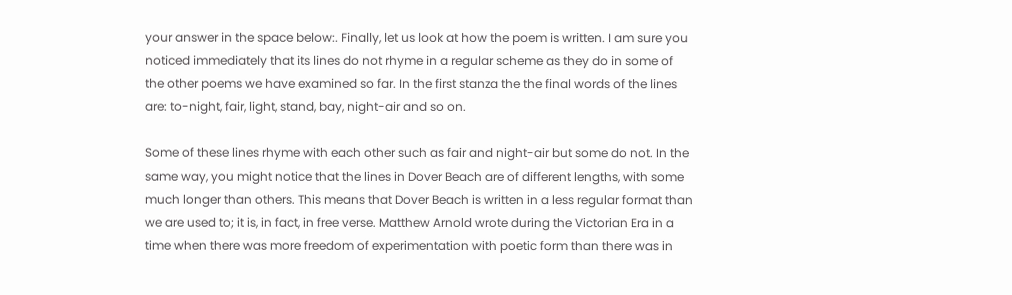your answer in the space below:. Finally, let us look at how the poem is written. I am sure you noticed immediately that its lines do not rhyme in a regular scheme as they do in some of the other poems we have examined so far. In the first stanza the the final words of the lines are: to-night, fair, light, stand, bay, night-air and so on.

Some of these lines rhyme with each other such as fair and night-air but some do not. In the same way, you might notice that the lines in Dover Beach are of different lengths, with some much longer than others. This means that Dover Beach is written in a less regular format than we are used to; it is, in fact, in free verse. Matthew Arnold wrote during the Victorian Era in a time when there was more freedom of experimentation with poetic form than there was in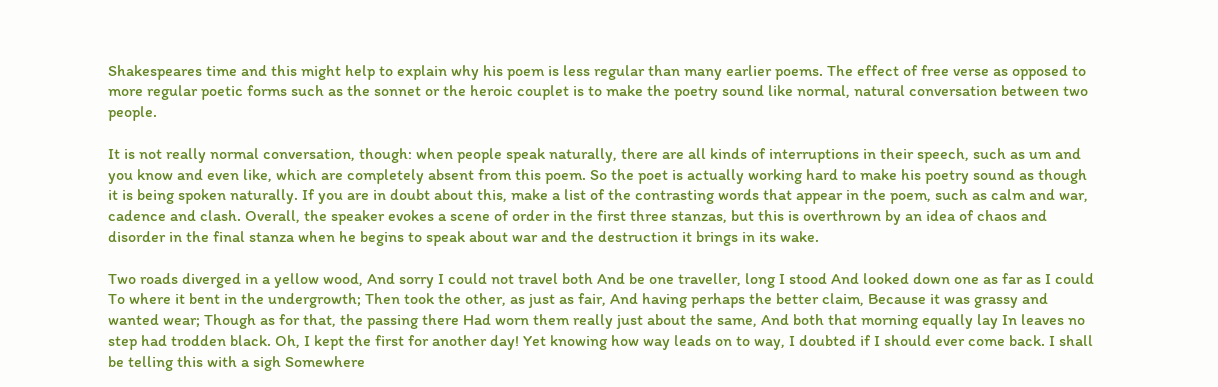Shakespeares time and this might help to explain why his poem is less regular than many earlier poems. The effect of free verse as opposed to more regular poetic forms such as the sonnet or the heroic couplet is to make the poetry sound like normal, natural conversation between two people.

It is not really normal conversation, though: when people speak naturally, there are all kinds of interruptions in their speech, such as um and you know and even like, which are completely absent from this poem. So the poet is actually working hard to make his poetry sound as though it is being spoken naturally. If you are in doubt about this, make a list of the contrasting words that appear in the poem, such as calm and war, cadence and clash. Overall, the speaker evokes a scene of order in the first three stanzas, but this is overthrown by an idea of chaos and disorder in the final stanza when he begins to speak about war and the destruction it brings in its wake.

Two roads diverged in a yellow wood, And sorry I could not travel both And be one traveller, long I stood And looked down one as far as I could To where it bent in the undergrowth; Then took the other, as just as fair, And having perhaps the better claim, Because it was grassy and wanted wear; Though as for that, the passing there Had worn them really just about the same, And both that morning equally lay In leaves no step had trodden black. Oh, I kept the first for another day! Yet knowing how way leads on to way, I doubted if I should ever come back. I shall be telling this with a sigh Somewhere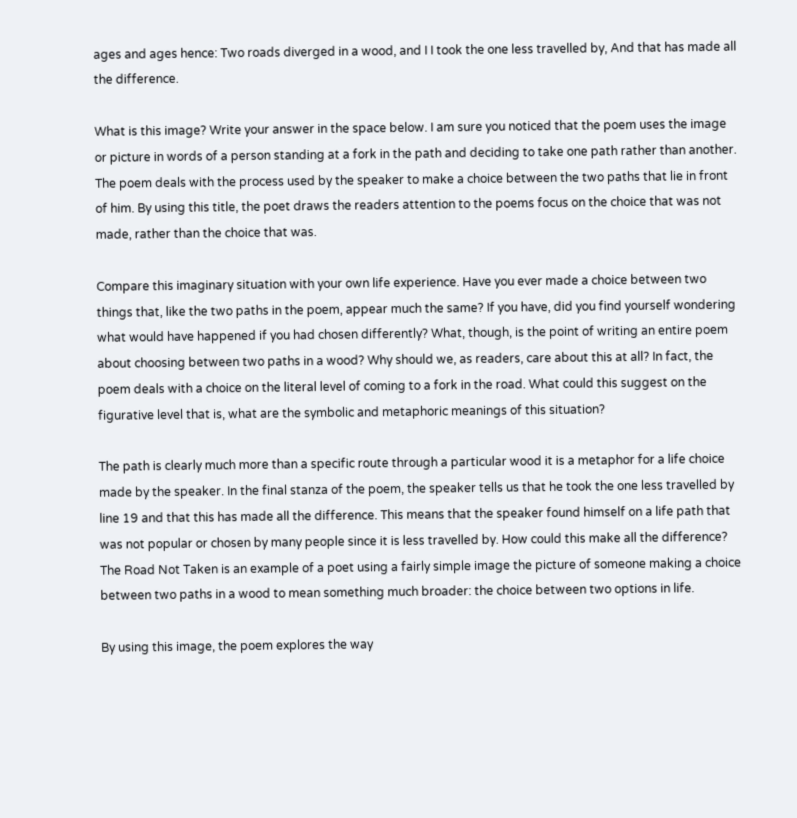ages and ages hence: Two roads diverged in a wood, and I I took the one less travelled by, And that has made all the difference.

What is this image? Write your answer in the space below. I am sure you noticed that the poem uses the image or picture in words of a person standing at a fork in the path and deciding to take one path rather than another. The poem deals with the process used by the speaker to make a choice between the two paths that lie in front of him. By using this title, the poet draws the readers attention to the poems focus on the choice that was not made, rather than the choice that was.

Compare this imaginary situation with your own life experience. Have you ever made a choice between two things that, like the two paths in the poem, appear much the same? If you have, did you find yourself wondering what would have happened if you had chosen differently? What, though, is the point of writing an entire poem about choosing between two paths in a wood? Why should we, as readers, care about this at all? In fact, the poem deals with a choice on the literal level of coming to a fork in the road. What could this suggest on the figurative level that is, what are the symbolic and metaphoric meanings of this situation?

The path is clearly much more than a specific route through a particular wood it is a metaphor for a life choice made by the speaker. In the final stanza of the poem, the speaker tells us that he took the one less travelled by line 19 and that this has made all the difference. This means that the speaker found himself on a life path that was not popular or chosen by many people since it is less travelled by. How could this make all the difference? The Road Not Taken is an example of a poet using a fairly simple image the picture of someone making a choice between two paths in a wood to mean something much broader: the choice between two options in life.

By using this image, the poem explores the way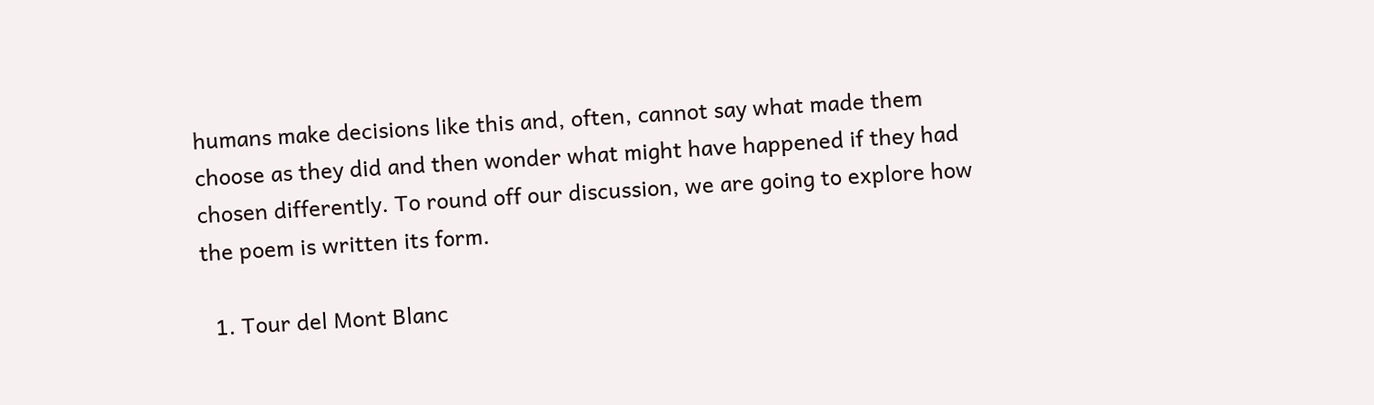humans make decisions like this and, often, cannot say what made them choose as they did and then wonder what might have happened if they had chosen differently. To round off our discussion, we are going to explore how the poem is written its form.

  1. Tour del Mont Blanc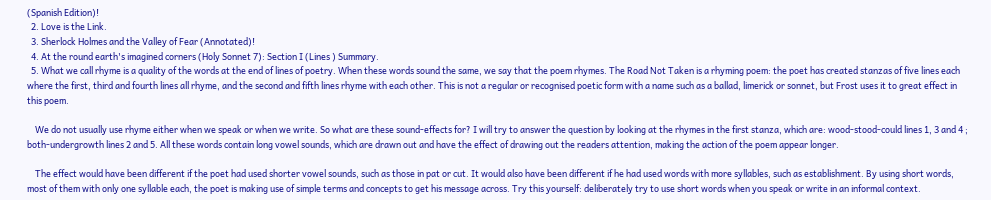(Spanish Edition)!
  2. Love is the Link.
  3. Sherlock Holmes and the Valley of Fear (Annotated)!
  4. At the round earth's imagined corners (Holy Sonnet 7): Section I (Lines ) Summary.
  5. What we call rhyme is a quality of the words at the end of lines of poetry. When these words sound the same, we say that the poem rhymes. The Road Not Taken is a rhyming poem: the poet has created stanzas of five lines each where the first, third and fourth lines all rhyme, and the second and fifth lines rhyme with each other. This is not a regular or recognised poetic form with a name such as a ballad, limerick or sonnet, but Frost uses it to great effect in this poem.

    We do not usually use rhyme either when we speak or when we write. So what are these sound-effects for? I will try to answer the question by looking at the rhymes in the first stanza, which are: wood-stood-could lines 1, 3 and 4 ; both-undergrowth lines 2 and 5. All these words contain long vowel sounds, which are drawn out and have the effect of drawing out the readers attention, making the action of the poem appear longer.

    The effect would have been different if the poet had used shorter vowel sounds, such as those in pat or cut. It would also have been different if he had used words with more syllables, such as establishment. By using short words, most of them with only one syllable each, the poet is making use of simple terms and concepts to get his message across. Try this yourself: deliberately try to use short words when you speak or write in an informal context.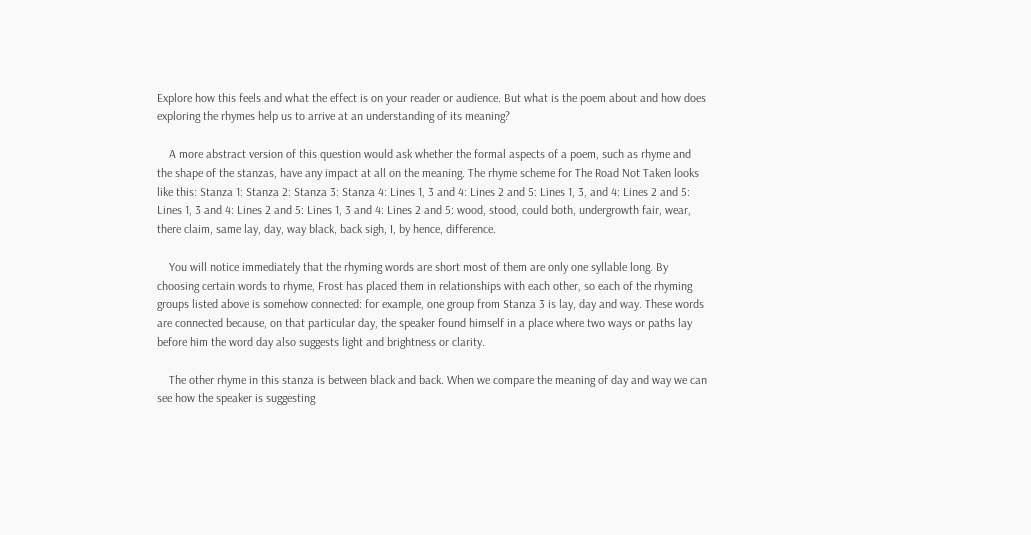Explore how this feels and what the effect is on your reader or audience. But what is the poem about and how does exploring the rhymes help us to arrive at an understanding of its meaning?

    A more abstract version of this question would ask whether the formal aspects of a poem, such as rhyme and the shape of the stanzas, have any impact at all on the meaning. The rhyme scheme for The Road Not Taken looks like this: Stanza 1: Stanza 2: Stanza 3: Stanza 4: Lines 1, 3 and 4: Lines 2 and 5: Lines 1, 3, and 4: Lines 2 and 5: Lines 1, 3 and 4: Lines 2 and 5: Lines 1, 3 and 4: Lines 2 and 5: wood, stood, could both, undergrowth fair, wear, there claim, same lay, day, way black, back sigh, I, by hence, difference.

    You will notice immediately that the rhyming words are short most of them are only one syllable long. By choosing certain words to rhyme, Frost has placed them in relationships with each other, so each of the rhyming groups listed above is somehow connected: for example, one group from Stanza 3 is lay, day and way. These words are connected because, on that particular day, the speaker found himself in a place where two ways or paths lay before him the word day also suggests light and brightness or clarity.

    The other rhyme in this stanza is between black and back. When we compare the meaning of day and way we can see how the speaker is suggesting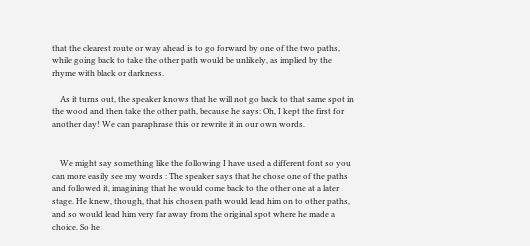that the clearest route or way ahead is to go forward by one of the two paths, while going back to take the other path would be unlikely, as implied by the rhyme with black or darkness.

    As it turns out, the speaker knows that he will not go back to that same spot in the wood and then take the other path, because he says: Oh, I kept the first for another day! We can paraphrase this or rewrite it in our own words.


    We might say something like the following I have used a different font so you can more easily see my words : The speaker says that he chose one of the paths and followed it, imagining that he would come back to the other one at a later stage. He knew, though, that his chosen path would lead him on to other paths, and so would lead him very far away from the original spot where he made a choice. So he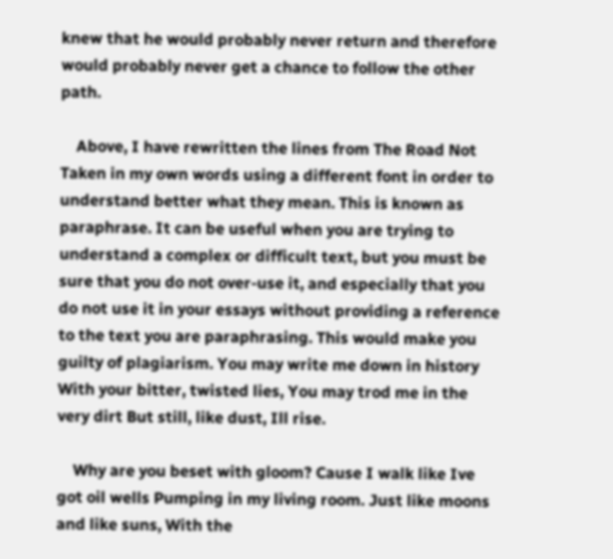knew that he would probably never return and therefore would probably never get a chance to follow the other path.

    Above, I have rewritten the lines from The Road Not Taken in my own words using a different font in order to understand better what they mean. This is known as paraphrase. It can be useful when you are trying to understand a complex or difficult text, but you must be sure that you do not over-use it, and especially that you do not use it in your essays without providing a reference to the text you are paraphrasing. This would make you guilty of plagiarism. You may write me down in history With your bitter, twisted lies, You may trod me in the very dirt But still, like dust, Ill rise.

    Why are you beset with gloom? Cause I walk like Ive got oil wells Pumping in my living room. Just like moons and like suns, With the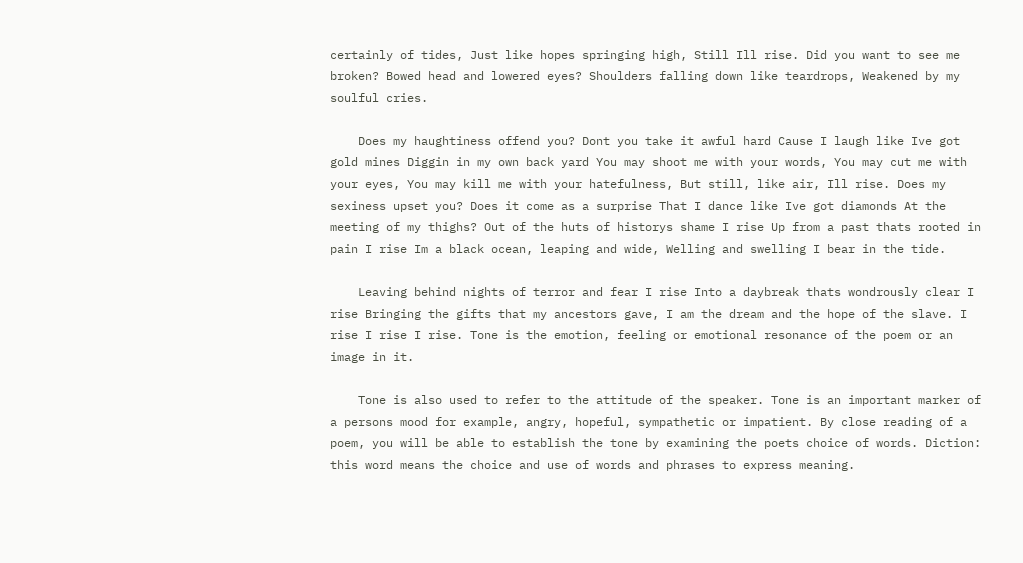certainly of tides, Just like hopes springing high, Still Ill rise. Did you want to see me broken? Bowed head and lowered eyes? Shoulders falling down like teardrops, Weakened by my soulful cries.

    Does my haughtiness offend you? Dont you take it awful hard Cause I laugh like Ive got gold mines Diggin in my own back yard You may shoot me with your words, You may cut me with your eyes, You may kill me with your hatefulness, But still, like air, Ill rise. Does my sexiness upset you? Does it come as a surprise That I dance like Ive got diamonds At the meeting of my thighs? Out of the huts of historys shame I rise Up from a past thats rooted in pain I rise Im a black ocean, leaping and wide, Welling and swelling I bear in the tide.

    Leaving behind nights of terror and fear I rise Into a daybreak thats wondrously clear I rise Bringing the gifts that my ancestors gave, I am the dream and the hope of the slave. I rise I rise I rise. Tone is the emotion, feeling or emotional resonance of the poem or an image in it.

    Tone is also used to refer to the attitude of the speaker. Tone is an important marker of a persons mood for example, angry, hopeful, sympathetic or impatient. By close reading of a poem, you will be able to establish the tone by examining the poets choice of words. Diction: this word means the choice and use of words and phrases to express meaning.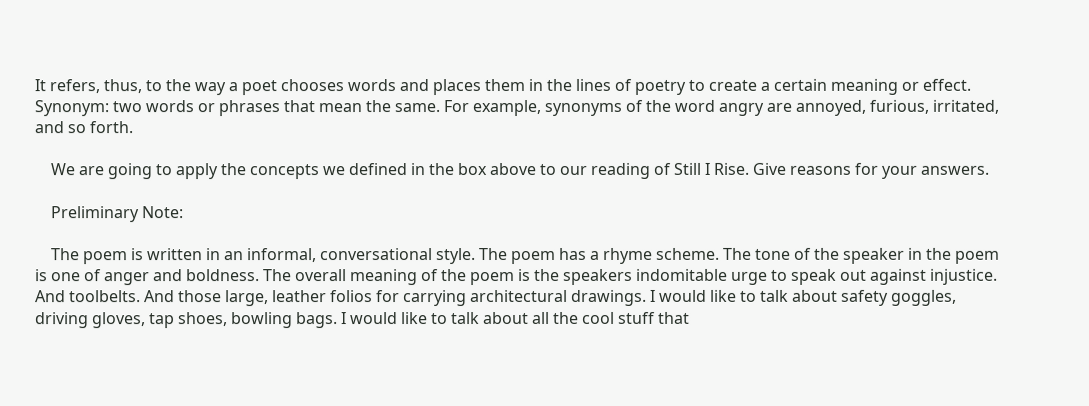It refers, thus, to the way a poet chooses words and places them in the lines of poetry to create a certain meaning or effect. Synonym: two words or phrases that mean the same. For example, synonyms of the word angry are annoyed, furious, irritated, and so forth.

    We are going to apply the concepts we defined in the box above to our reading of Still I Rise. Give reasons for your answers.

    Preliminary Note:

    The poem is written in an informal, conversational style. The poem has a rhyme scheme. The tone of the speaker in the poem is one of anger and boldness. The overall meaning of the poem is the speakers indomitable urge to speak out against injustice. And toolbelts. And those large, leather folios for carrying architectural drawings. I would like to talk about safety goggles, driving gloves, tap shoes, bowling bags. I would like to talk about all the cool stuff that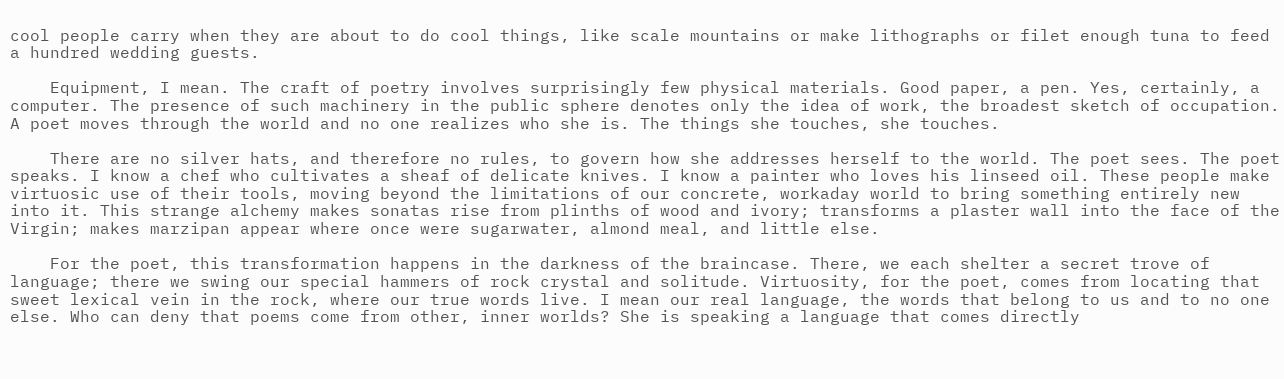cool people carry when they are about to do cool things, like scale mountains or make lithographs or filet enough tuna to feed a hundred wedding guests.

    Equipment, I mean. The craft of poetry involves surprisingly few physical materials. Good paper, a pen. Yes, certainly, a computer. The presence of such machinery in the public sphere denotes only the idea of work, the broadest sketch of occupation. A poet moves through the world and no one realizes who she is. The things she touches, she touches.

    There are no silver hats, and therefore no rules, to govern how she addresses herself to the world. The poet sees. The poet speaks. I know a chef who cultivates a sheaf of delicate knives. I know a painter who loves his linseed oil. These people make virtuosic use of their tools, moving beyond the limitations of our concrete, workaday world to bring something entirely new into it. This strange alchemy makes sonatas rise from plinths of wood and ivory; transforms a plaster wall into the face of the Virgin; makes marzipan appear where once were sugarwater, almond meal, and little else.

    For the poet, this transformation happens in the darkness of the braincase. There, we each shelter a secret trove of language; there we swing our special hammers of rock crystal and solitude. Virtuosity, for the poet, comes from locating that sweet lexical vein in the rock, where our true words live. I mean our real language, the words that belong to us and to no one else. Who can deny that poems come from other, inner worlds? She is speaking a language that comes directly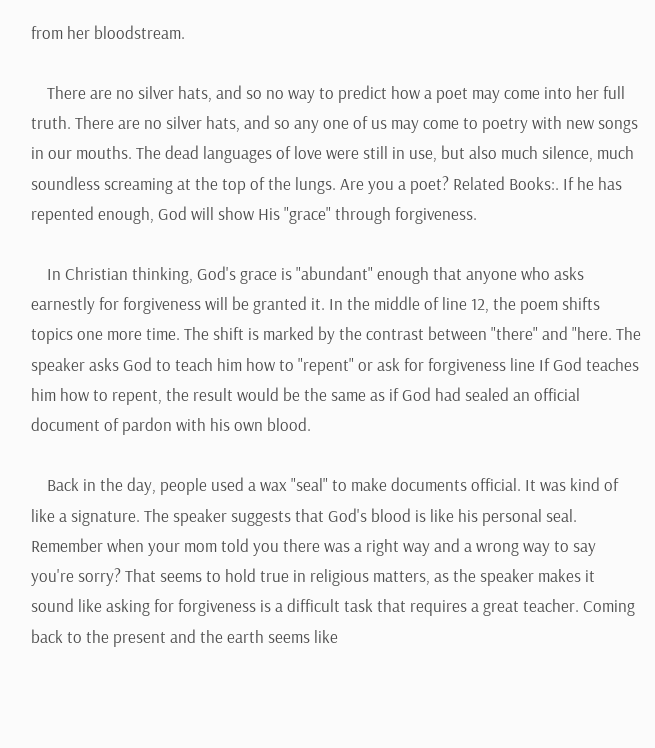from her bloodstream.

    There are no silver hats, and so no way to predict how a poet may come into her full truth. There are no silver hats, and so any one of us may come to poetry with new songs in our mouths. The dead languages of love were still in use, but also much silence, much soundless screaming at the top of the lungs. Are you a poet? Related Books:. If he has repented enough, God will show His "grace" through forgiveness.

    In Christian thinking, God's grace is "abundant" enough that anyone who asks earnestly for forgiveness will be granted it. In the middle of line 12, the poem shifts topics one more time. The shift is marked by the contrast between "there" and "here. The speaker asks God to teach him how to "repent" or ask for forgiveness line If God teaches him how to repent, the result would be the same as if God had sealed an official document of pardon with his own blood.

    Back in the day, people used a wax "seal" to make documents official. It was kind of like a signature. The speaker suggests that God's blood is like his personal seal. Remember when your mom told you there was a right way and a wrong way to say you're sorry? That seems to hold true in religious matters, as the speaker makes it sound like asking for forgiveness is a difficult task that requires a great teacher. Coming back to the present and the earth seems like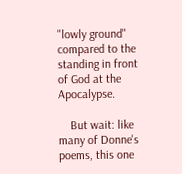"lowly ground" compared to the standing in front of God at the Apocalypse.

    But wait: like many of Donne's poems, this one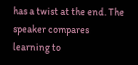has a twist at the end. The speaker compares learning to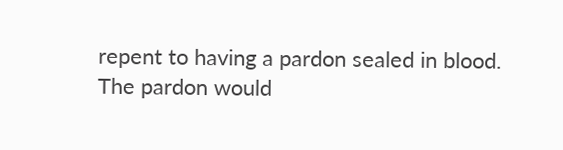repent to having a pardon sealed in blood. The pardon would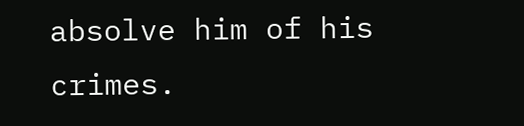absolve him of his crimes.